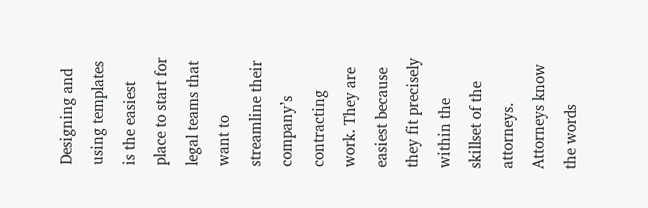Designing and using templates is the easiest place to start for legal teams that want to streamline their company’s contracting work. They are easiest because they fit precisely within the skillset of the attorneys. Attorneys know the words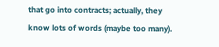that go into contracts; actually, they know lots of words (maybe too many).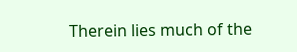Therein lies much of the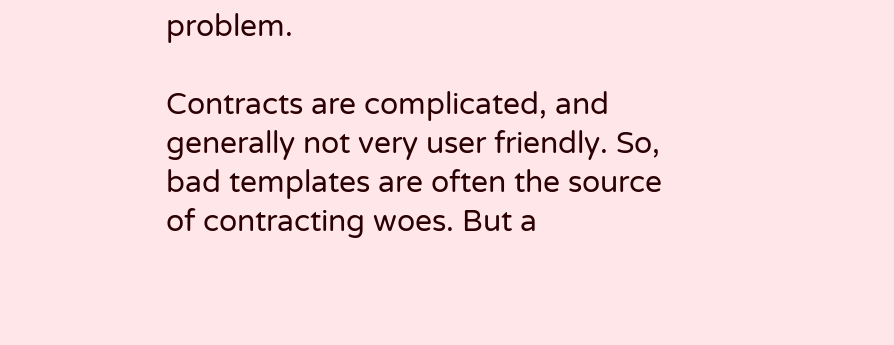problem.

Contracts are complicated, and generally not very user friendly. So, bad templates are often the source of contracting woes. But a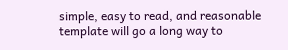simple, easy to read, and reasonable template will go a long way to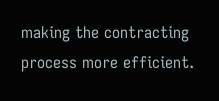making the contracting process more efficient.